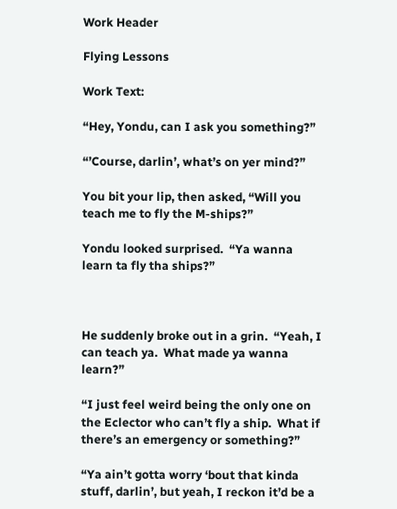Work Header

Flying Lessons

Work Text:

“Hey, Yondu, can I ask you something?”

“’Course, darlin’, what’s on yer mind?”

You bit your lip, then asked, “Will you teach me to fly the M-ships?”

Yondu looked surprised.  “Ya wanna learn ta fly tha ships?”



He suddenly broke out in a grin.  “Yeah, I can teach ya.  What made ya wanna learn?”

“I just feel weird being the only one on the Eclector who can’t fly a ship.  What if there’s an emergency or something?”

“Ya ain’t gotta worry ‘bout that kinda stuff, darlin’, but yeah, I reckon it’d be a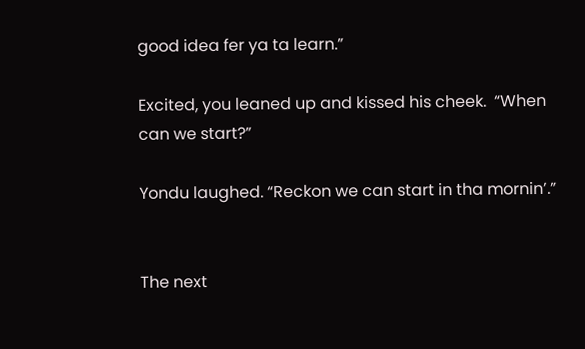good idea fer ya ta learn.”

Excited, you leaned up and kissed his cheek.  “When can we start?”

Yondu laughed. “Reckon we can start in tha mornin’.”


The next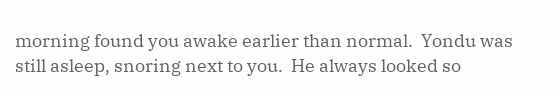morning found you awake earlier than normal.  Yondu was still asleep, snoring next to you.  He always looked so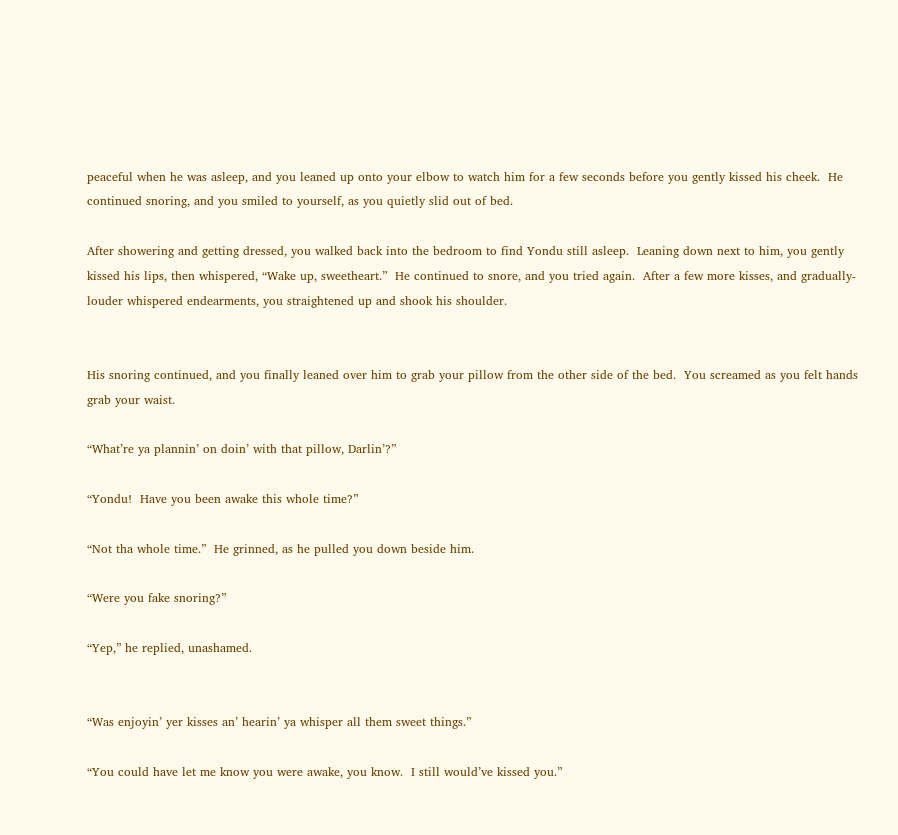peaceful when he was asleep, and you leaned up onto your elbow to watch him for a few seconds before you gently kissed his cheek.  He continued snoring, and you smiled to yourself, as you quietly slid out of bed.

After showering and getting dressed, you walked back into the bedroom to find Yondu still asleep.  Leaning down next to him, you gently kissed his lips, then whispered, “Wake up, sweetheart.”  He continued to snore, and you tried again.  After a few more kisses, and gradually-louder whispered endearments, you straightened up and shook his shoulder.


His snoring continued, and you finally leaned over him to grab your pillow from the other side of the bed.  You screamed as you felt hands grab your waist.

“What’re ya plannin’ on doin’ with that pillow, Darlin’?”

“Yondu!  Have you been awake this whole time?”

“Not tha whole time.”  He grinned, as he pulled you down beside him.

“Were you fake snoring?”

“Yep,” he replied, unashamed.


“Was enjoyin’ yer kisses an’ hearin’ ya whisper all them sweet things.”

“You could have let me know you were awake, you know.  I still would’ve kissed you.”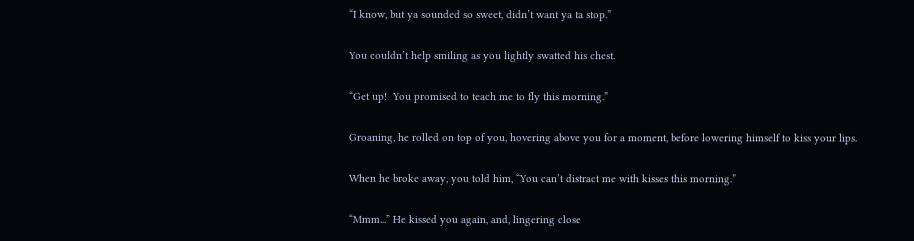“I know, but ya sounded so sweet, didn’t want ya ta stop.”

You couldn’t help smiling as you lightly swatted his chest.

“Get up!  You promised to teach me to fly this morning.”

Groaning, he rolled on top of you, hovering above you for a moment, before lowering himself to kiss your lips.

When he broke away, you told him, “You can’t distract me with kisses this morning.”

“Mmm...” He kissed you again, and, lingering close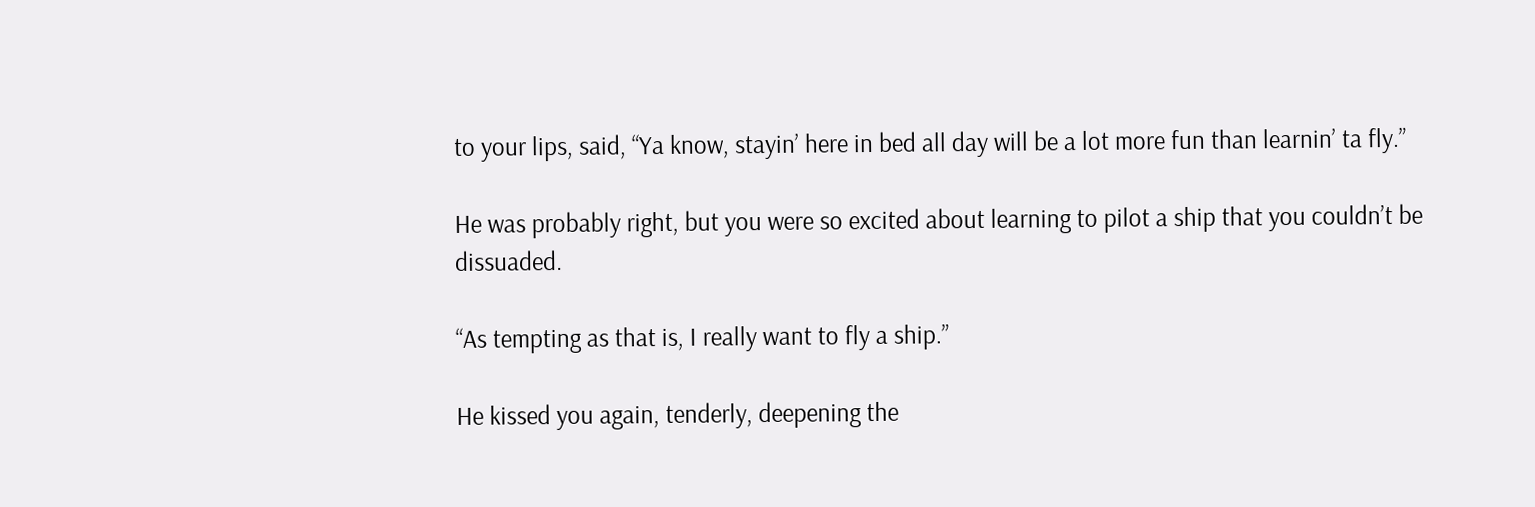to your lips, said, “Ya know, stayin’ here in bed all day will be a lot more fun than learnin’ ta fly.”

He was probably right, but you were so excited about learning to pilot a ship that you couldn’t be dissuaded.

“As tempting as that is, I really want to fly a ship.”

He kissed you again, tenderly, deepening the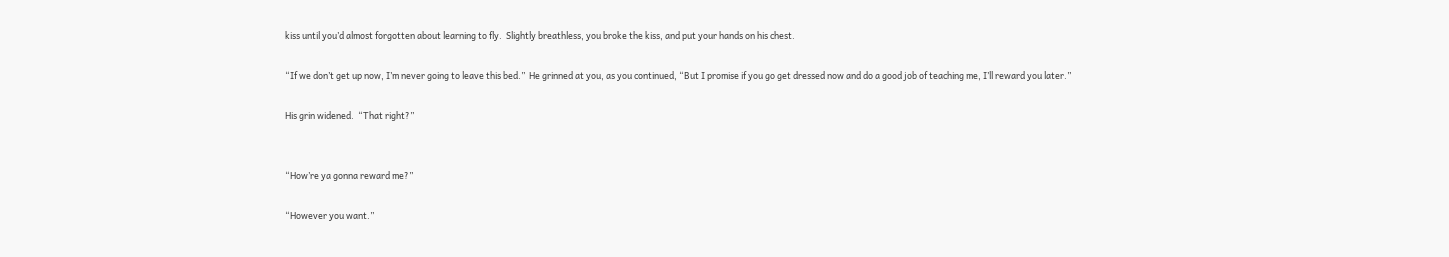kiss until you’d almost forgotten about learning to fly.  Slightly breathless, you broke the kiss, and put your hands on his chest.

“If we don’t get up now, I’m never going to leave this bed.”  He grinned at you, as you continued, “But I promise if you go get dressed now and do a good job of teaching me, I’ll reward you later.”

His grin widened.  “That right?”


“How’re ya gonna reward me?”

“However you want.”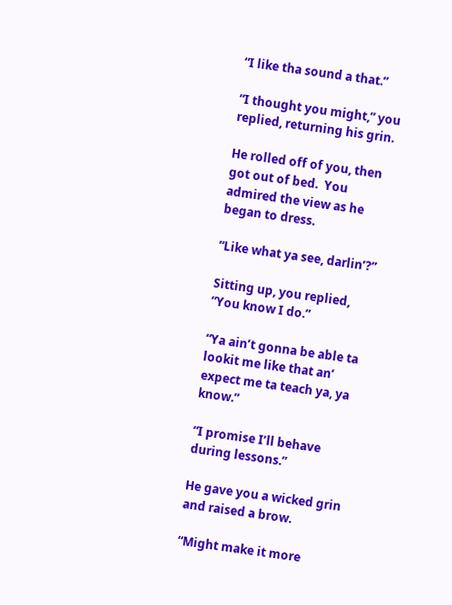“I like tha sound a that.”

“I thought you might,” you replied, returning his grin.

He rolled off of you, then got out of bed.  You admired the view as he began to dress.

“Like what ya see, darlin’?”

Sitting up, you replied, “You know I do.”

“Ya ain’t gonna be able ta lookit me like that an’ expect me ta teach ya, ya know.”

“I promise I’ll behave during lessons.”

He gave you a wicked grin and raised a brow.

“Might make it more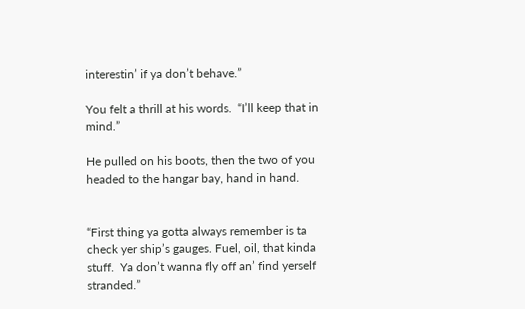interestin’ if ya don’t behave.”

You felt a thrill at his words.  “I’ll keep that in mind.”

He pulled on his boots, then the two of you headed to the hangar bay, hand in hand.


“First thing ya gotta always remember is ta check yer ship’s gauges. Fuel, oil, that kinda stuff.  Ya don’t wanna fly off an’ find yerself stranded.”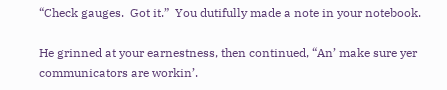“Check gauges.  Got it.”  You dutifully made a note in your notebook.

He grinned at your earnestness, then continued, “An’ make sure yer communicators are workin’.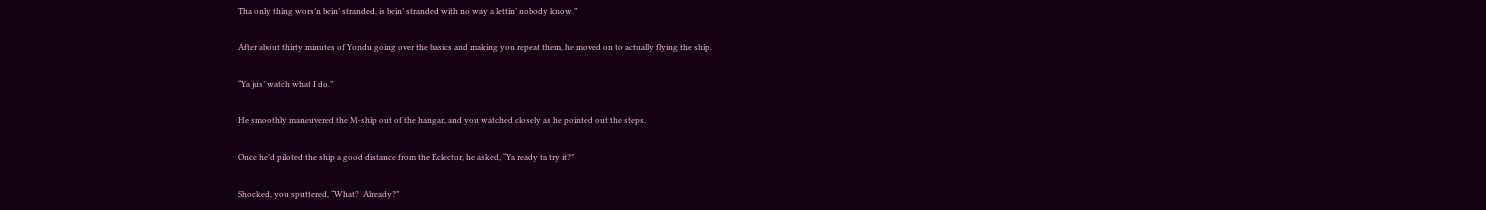Tha only thing wors’n bein’ stranded, is bein’ stranded with no way a lettin’ nobody know.”

After about thirty minutes of Yondu going over the basics and making you repeat them, he moved on to actually flying the ship.

“Ya jus’ watch what I do.”

He smoothly maneuvered the M-ship out of the hangar, and you watched closely as he pointed out the steps.

Once he’d piloted the ship a good distance from the Eclector, he asked, “Ya ready ta try it?”

Shocked, you sputtered, “What?  Already?”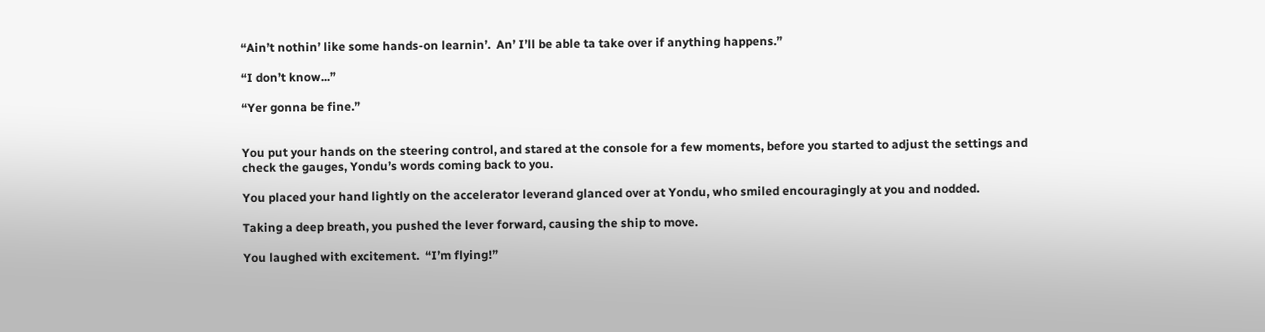“Ain’t nothin’ like some hands-on learnin’.  An’ I’ll be able ta take over if anything happens.”

“I don’t know...”

“Yer gonna be fine.”


You put your hands on the steering control, and stared at the console for a few moments, before you started to adjust the settings and check the gauges, Yondu’s words coming back to you.

You placed your hand lightly on the accelerator leverand glanced over at Yondu, who smiled encouragingly at you and nodded.

Taking a deep breath, you pushed the lever forward, causing the ship to move.

You laughed with excitement.  “I’m flying!”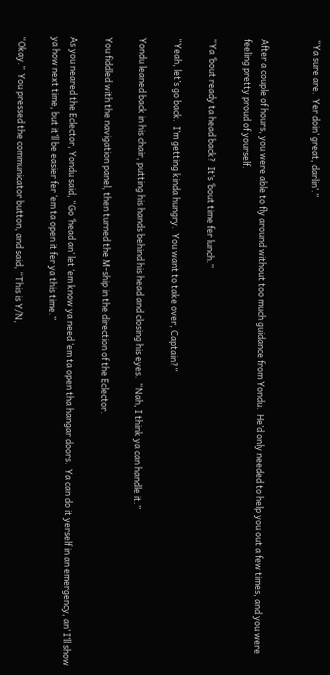“Ya sure are.  Yer doin’ great, darlin’.”


After a couple of hours, you were able to fly around without too much guidance from Yondu.  He’d only needed to help you out a few times, and you were feeling pretty proud of yourself.

“Ya ‘bout ready ta head back?  It’s ‘bout time fer lunch.”

“Yeah, let’s go back.  I’m getting kinda hungry.  You want to take over, Captain?”

Yondu leaned back in his chair, putting his hands behind his head and closing his eyes.  “Nah, I think ya can handle it.”

You fiddled with the navigation panel, then turned the M-ship in the direction of the Eclector.

As you neared the Eclector, Yondu said, “Go ‘head an’ let ‘em know ya need ‘em ta open tha hangar doors.  Ya can do it yerself in an emergency, an’ I’ll show ya how next time, but it’ll be easier fer ‘em ta open it fer ya this time.”

“Okay.”  You pressed the communicator button, and said, “This is Y/N,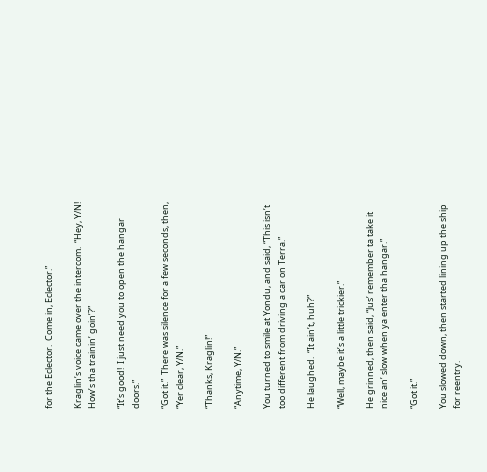for the Eclector.  Come in, Eclector.”

Kraglin’s voice came over the intercom.  “Hey, Y/N!  How’s tha trainin’ goin’?”

“It’s good!  I just need you to open the hangar doors.”

“Got it.”  There was silence for a few seconds, then, “Yer clear, Y/N.”

“Thanks, Kraglin!”

“Anytime, Y/N.”

You turned to smile at Yondu, and said, “This isn’t too different from driving a car on Terra.”

He laughed.  “It ain’t, huh?”

“Well, maybe it’s a little trickier.”

He grinned, then said, “Jus’ remember ta take it nice an’ slow when ya enter tha hangar.”

“Got it.”

You slowed down, then started lining up the ship for reentry.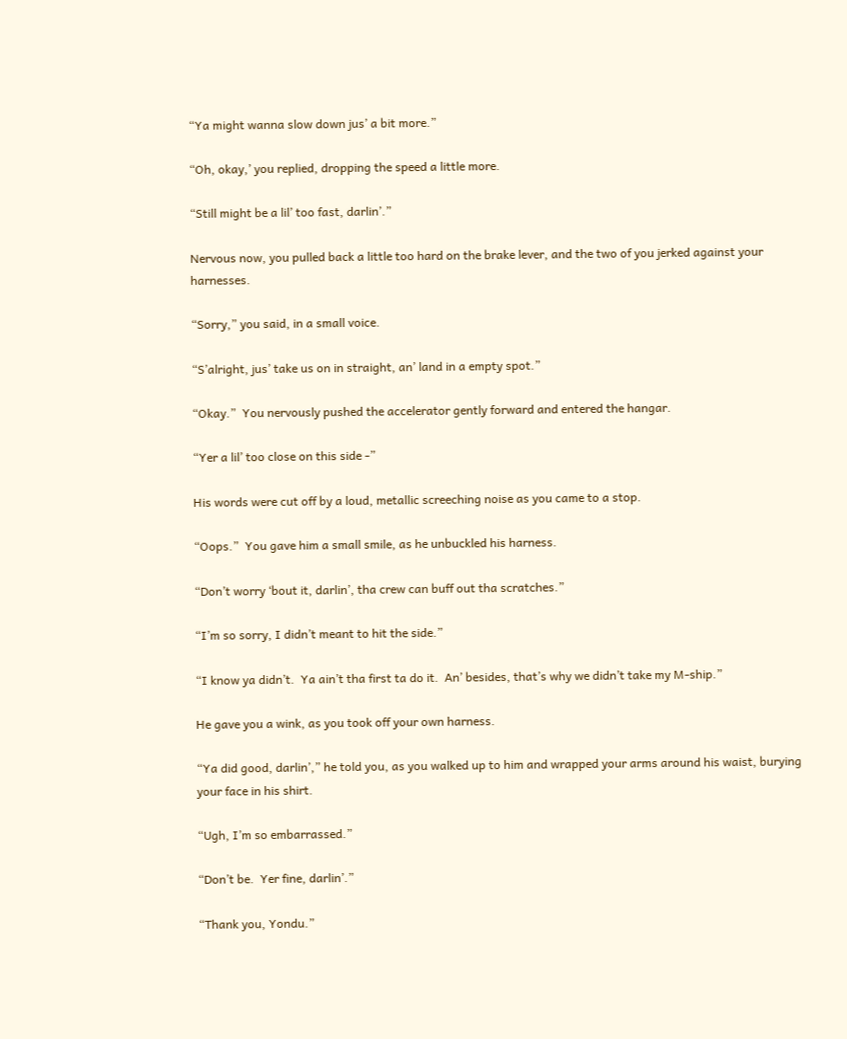“Ya might wanna slow down jus’ a bit more.”

“Oh, okay,’ you replied, dropping the speed a little more.

“Still might be a lil’ too fast, darlin’.”

Nervous now, you pulled back a little too hard on the brake lever, and the two of you jerked against your harnesses.

“Sorry,” you said, in a small voice.

“S’alright, jus’ take us on in straight, an’ land in a empty spot.”

“Okay.”  You nervously pushed the accelerator gently forward and entered the hangar.

“Yer a lil’ too close on this side -”

His words were cut off by a loud, metallic screeching noise as you came to a stop.

“Oops.”  You gave him a small smile, as he unbuckled his harness.

“Don’t worry ‘bout it, darlin’, tha crew can buff out tha scratches.”

“I’m so sorry, I didn’t meant to hit the side.”

“I know ya didn’t.  Ya ain’t tha first ta do it.  An’ besides, that’s why we didn’t take my M-ship.”

He gave you a wink, as you took off your own harness.

“Ya did good, darlin’,” he told you, as you walked up to him and wrapped your arms around his waist, burying your face in his shirt.

“Ugh, I’m so embarrassed.”

“Don’t be.  Yer fine, darlin’.”

“Thank you, Yondu.”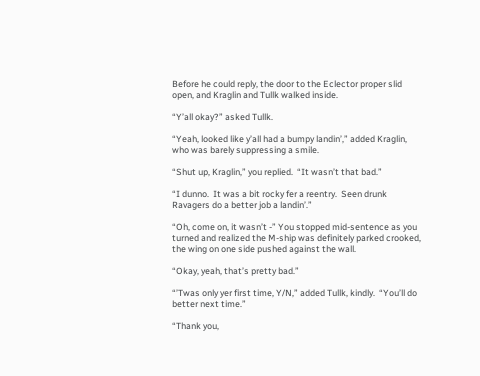Before he could reply, the door to the Eclector proper slid open, and Kraglin and Tullk walked inside.

“Y’all okay?” asked Tullk.

“Yeah, looked like y’all had a bumpy landin’,” added Kraglin, who was barely suppressing a smile.

“Shut up, Kraglin,” you replied.  “It wasn’t that bad.”

“I dunno.  It was a bit rocky fer a reentry.  Seen drunk Ravagers do a better job a landin’.”

“Oh, come on, it wasn’t -” You stopped mid-sentence as you turned and realized the M-ship was definitely parked crooked, the wing on one side pushed against the wall.

“Okay, yeah, that’s pretty bad.”

“’Twas only yer first time, Y/N,” added Tullk, kindly.  “You’ll do better next time.”

“Thank you,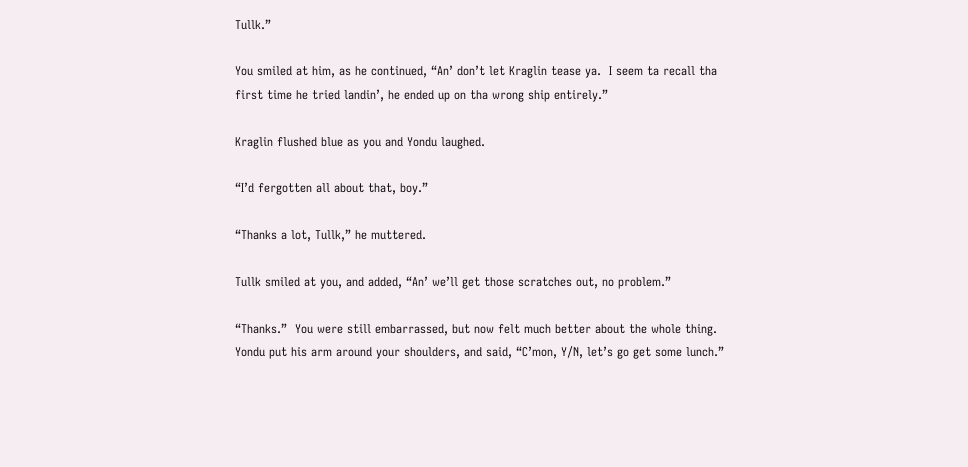Tullk.”

You smiled at him, as he continued, “An’ don’t let Kraglin tease ya.  I seem ta recall tha first time he tried landin’, he ended up on tha wrong ship entirely.”

Kraglin flushed blue as you and Yondu laughed.

“I’d fergotten all about that, boy.”

“Thanks a lot, Tullk,” he muttered.

Tullk smiled at you, and added, “An’ we’ll get those scratches out, no problem.”

“Thanks.”  You were still embarrassed, but now felt much better about the whole thing.  Yondu put his arm around your shoulders, and said, “C’mon, Y/N, let’s go get some lunch.”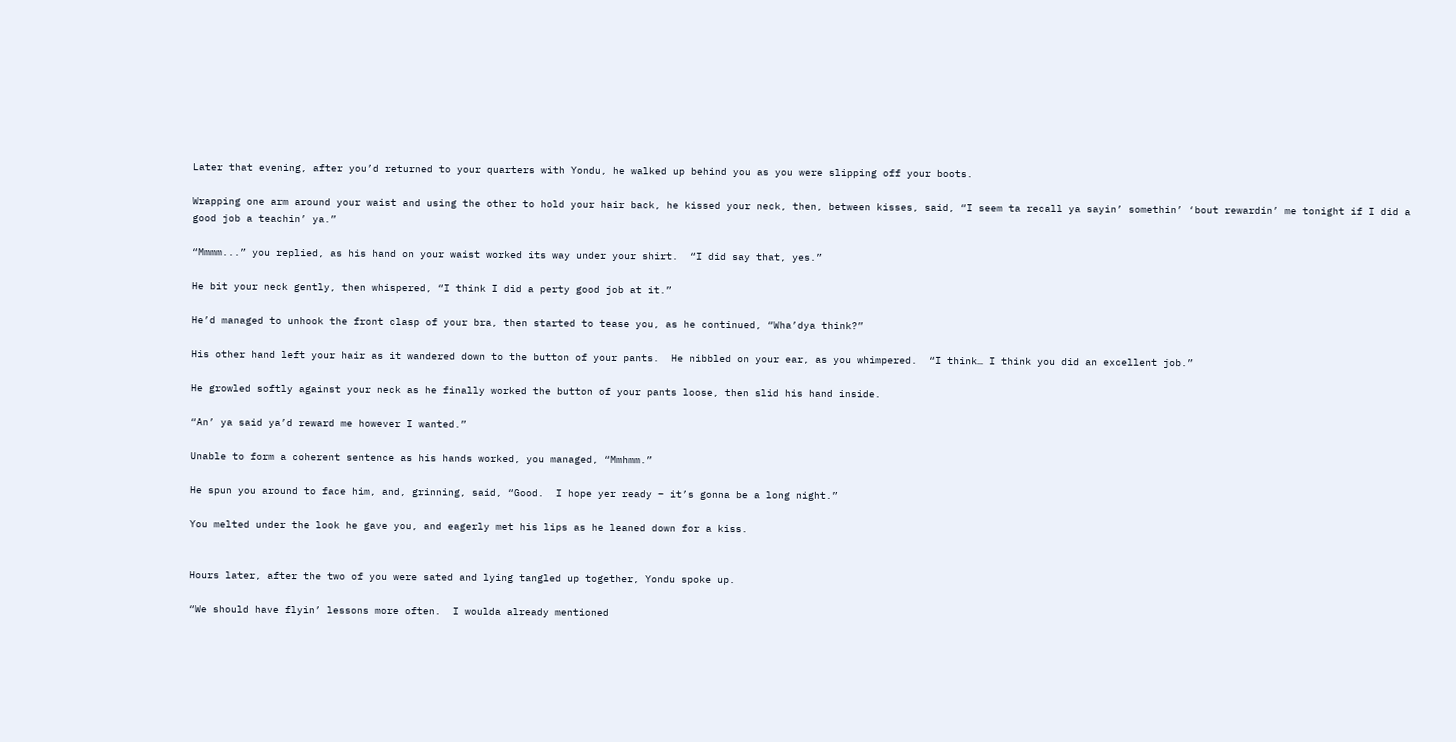Later that evening, after you’d returned to your quarters with Yondu, he walked up behind you as you were slipping off your boots.

Wrapping one arm around your waist and using the other to hold your hair back, he kissed your neck, then, between kisses, said, “I seem ta recall ya sayin’ somethin’ ‘bout rewardin’ me tonight if I did a good job a teachin’ ya.”

“Mmmm...” you replied, as his hand on your waist worked its way under your shirt.  “I did say that, yes.”

He bit your neck gently, then whispered, “I think I did a perty good job at it.”

He’d managed to unhook the front clasp of your bra, then started to tease you, as he continued, “Wha’dya think?”

His other hand left your hair as it wandered down to the button of your pants.  He nibbled on your ear, as you whimpered.  “I think… I think you did an excellent job.”

He growled softly against your neck as he finally worked the button of your pants loose, then slid his hand inside.

“An’ ya said ya’d reward me however I wanted.”

Unable to form a coherent sentence as his hands worked, you managed, “Mmhmm.”

He spun you around to face him, and, grinning, said, “Good.  I hope yer ready – it’s gonna be a long night.”

You melted under the look he gave you, and eagerly met his lips as he leaned down for a kiss.


Hours later, after the two of you were sated and lying tangled up together, Yondu spoke up.

“We should have flyin’ lessons more often.  I woulda already mentioned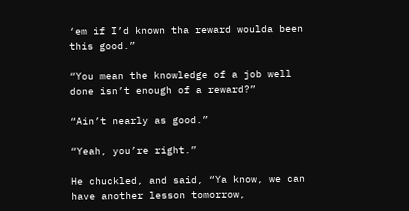‘em if I’d known tha reward woulda been this good.”

“You mean the knowledge of a job well done isn’t enough of a reward?”

“Ain’t nearly as good.”

“Yeah, you’re right.”

He chuckled, and said, “Ya know, we can have another lesson tomorrow,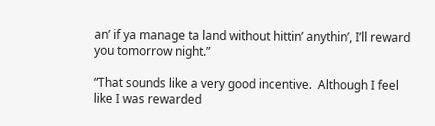an’ if ya manage ta land without hittin’ anythin’, I’ll reward you tomorrow night.”

“That sounds like a very good incentive.  Although I feel like I was rewarded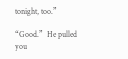tonight, too.”

“Good.”  He pulled you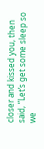closer and kissed you, then said, “Let’s get some sleep so we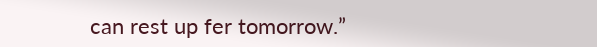can rest up fer tomorrow.”